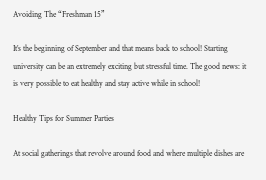Avoiding The “Freshman 15”

It’s the beginning of September and that means back to school! Starting university can be an extremely exciting but stressful time. The good news: it is very possible to eat healthy and stay active while in school!

Healthy Tips for Summer Parties

At social gatherings that revolve around food and where multiple dishes are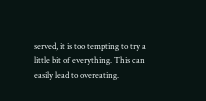served, it is too tempting to try a little bit of everything. This can easily lead to overeating.